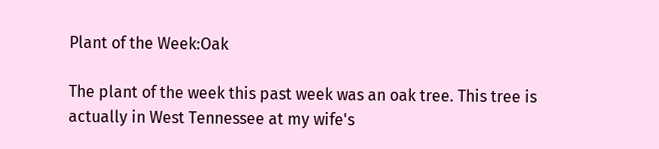Plant of the Week:Oak

The plant of the week this past week was an oak tree. This tree is actually in West Tennessee at my wife's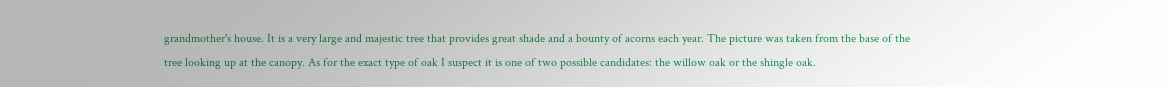grandmother's house. It is a very large and majestic tree that provides great shade and a bounty of acorns each year. The picture was taken from the base of the tree looking up at the canopy. As for the exact type of oak I suspect it is one of two possible candidates: the willow oak or the shingle oak.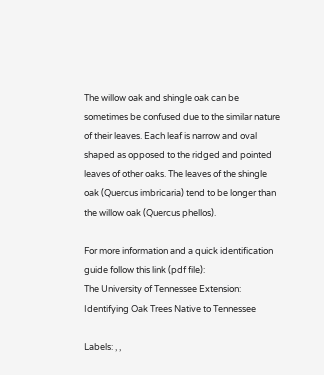The willow oak and shingle oak can be sometimes be confused due to the similar nature of their leaves. Each leaf is narrow and oval shaped as opposed to the ridged and pointed leaves of other oaks. The leaves of the shingle oak (Quercus imbricaria) tend to be longer than the willow oak (Quercus phellos).

For more information and a quick identification guide follow this link (pdf file):
The University of Tennessee Extension: Identifying Oak Trees Native to Tennessee

Labels: , ,